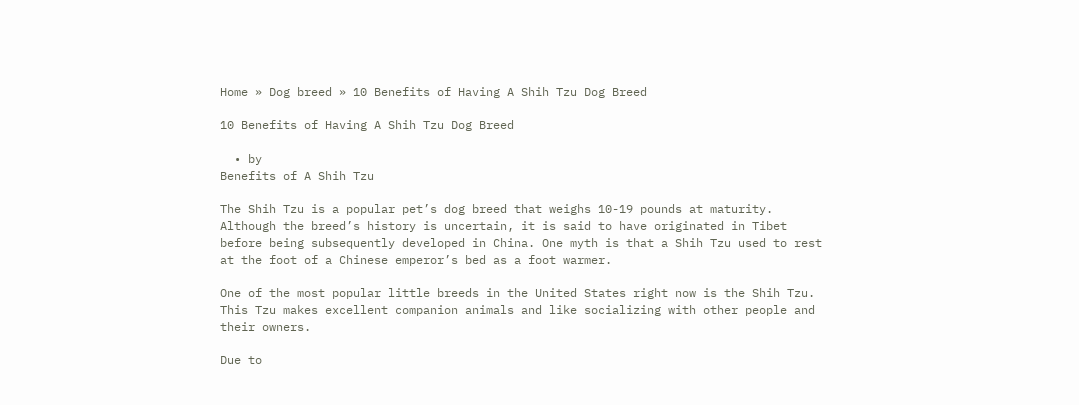Home » Dog breed » 10 Benefits of Having A Shih Tzu Dog Breed

10 Benefits of Having A Shih Tzu Dog Breed

  • by
Benefits of A Shih Tzu

The Shih Tzu is a popular pet’s dog breed that weighs 10-19 pounds at maturity.  Although the breed’s history is uncertain, it is said to have originated in Tibet before being subsequently developed in China. One myth is that a Shih Tzu used to rest at the foot of a Chinese emperor’s bed as a foot warmer.

One of the most popular little breeds in the United States right now is the Shih Tzu.  This Tzu makes excellent companion animals and like socializing with other people and their owners.

Due to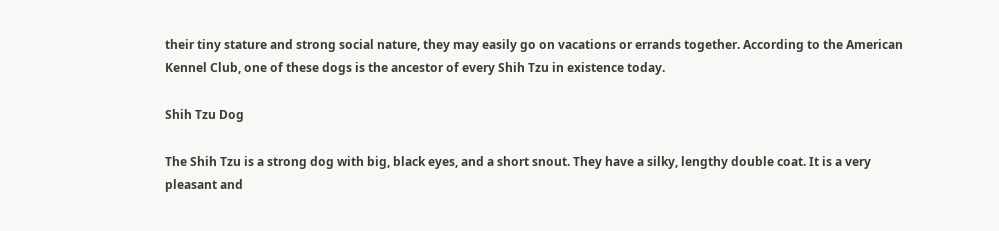their tiny stature and strong social nature, they may easily go on vacations or errands together. According to the American Kennel Club, one of these dogs is the ancestor of every Shih Tzu in existence today.

Shih Tzu Dog

The Shih Tzu is a strong dog with big, black eyes, and a short snout. They have a silky, lengthy double coat. It is a very pleasant and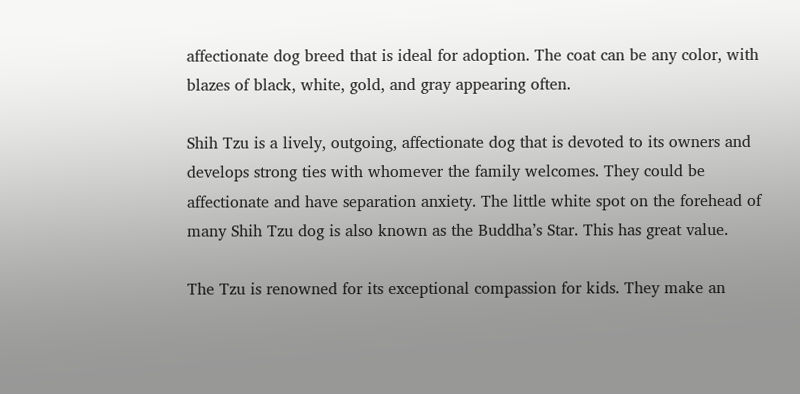affectionate dog breed that is ideal for adoption. The coat can be any color, with blazes of black, white, gold, and gray appearing often.

Shih Tzu is a lively, outgoing, affectionate dog that is devoted to its owners and develops strong ties with whomever the family welcomes. They could be affectionate and have separation anxiety. The little white spot on the forehead of many Shih Tzu dog is also known as the Buddha’s Star. This has great value.

The Tzu is renowned for its exceptional compassion for kids. They make an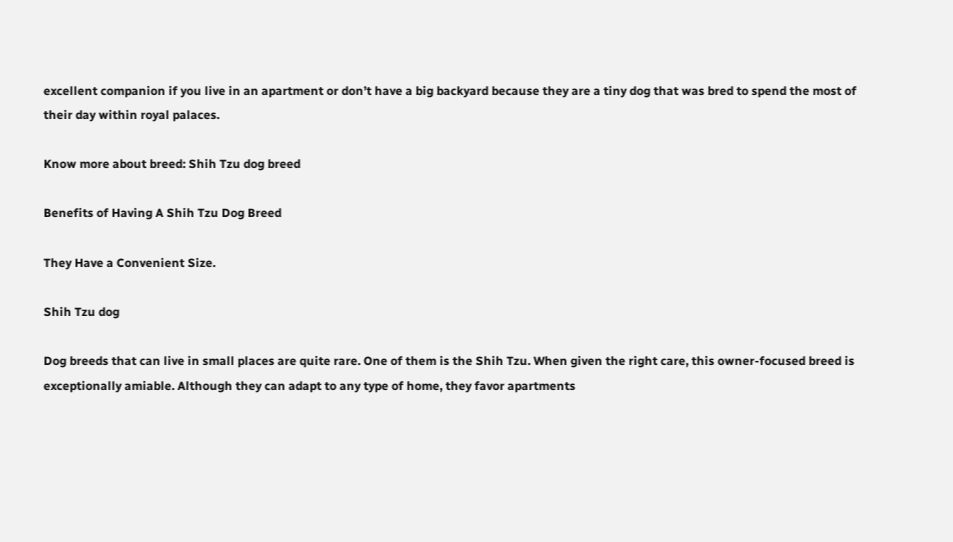excellent companion if you live in an apartment or don’t have a big backyard because they are a tiny dog that was bred to spend the most of their day within royal palaces.

Know more about breed: Shih Tzu dog breed

Benefits of Having A Shih Tzu Dog Breed

They Have a Convenient Size.

Shih Tzu dog

Dog breeds that can live in small places are quite rare. One of them is the Shih Tzu. When given the right care, this owner-focused breed is exceptionally amiable. Although they can adapt to any type of home, they favor apartments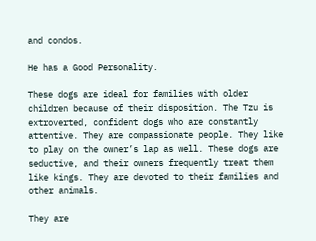and condos.

He has a Good Personality.

These dogs are ideal for families with older children because of their disposition. The Tzu is extroverted, confident dogs who are constantly attentive. They are compassionate people. They like to play on the owner’s lap as well. These dogs are seductive, and their owners frequently treat them like kings. They are devoted to their families and other animals.

They are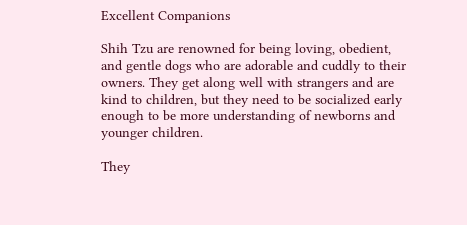Excellent Companions

Shih Tzu are renowned for being loving, obedient, and gentle dogs who are adorable and cuddly to their owners. They get along well with strangers and are kind to children, but they need to be socialized early enough to be more understanding of newborns and younger children.

They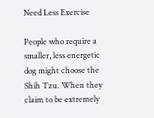Need Less Exercise

People who require a smaller, less energetic dog might choose the Shih Tzu. When they claim to be extremely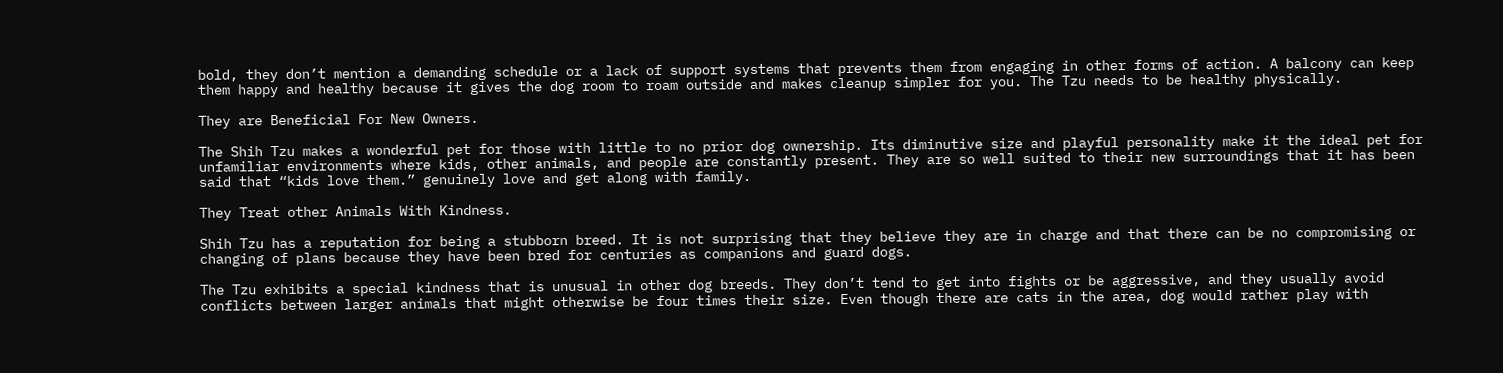bold, they don’t mention a demanding schedule or a lack of support systems that prevents them from engaging in other forms of action. A balcony can keep them happy and healthy because it gives the dog room to roam outside and makes cleanup simpler for you. The Tzu needs to be healthy physically.

They are Beneficial For New Owners.

The Shih Tzu makes a wonderful pet for those with little to no prior dog ownership. Its diminutive size and playful personality make it the ideal pet for unfamiliar environments where kids, other animals, and people are constantly present. They are so well suited to their new surroundings that it has been said that “kids love them.” genuinely love and get along with family.

They Treat other Animals With Kindness.

Shih Tzu has a reputation for being a stubborn breed. It is not surprising that they believe they are in charge and that there can be no compromising or changing of plans because they have been bred for centuries as companions and guard dogs.

The Tzu exhibits a special kindness that is unusual in other dog breeds. They don’t tend to get into fights or be aggressive, and they usually avoid conflicts between larger animals that might otherwise be four times their size. Even though there are cats in the area, dog would rather play with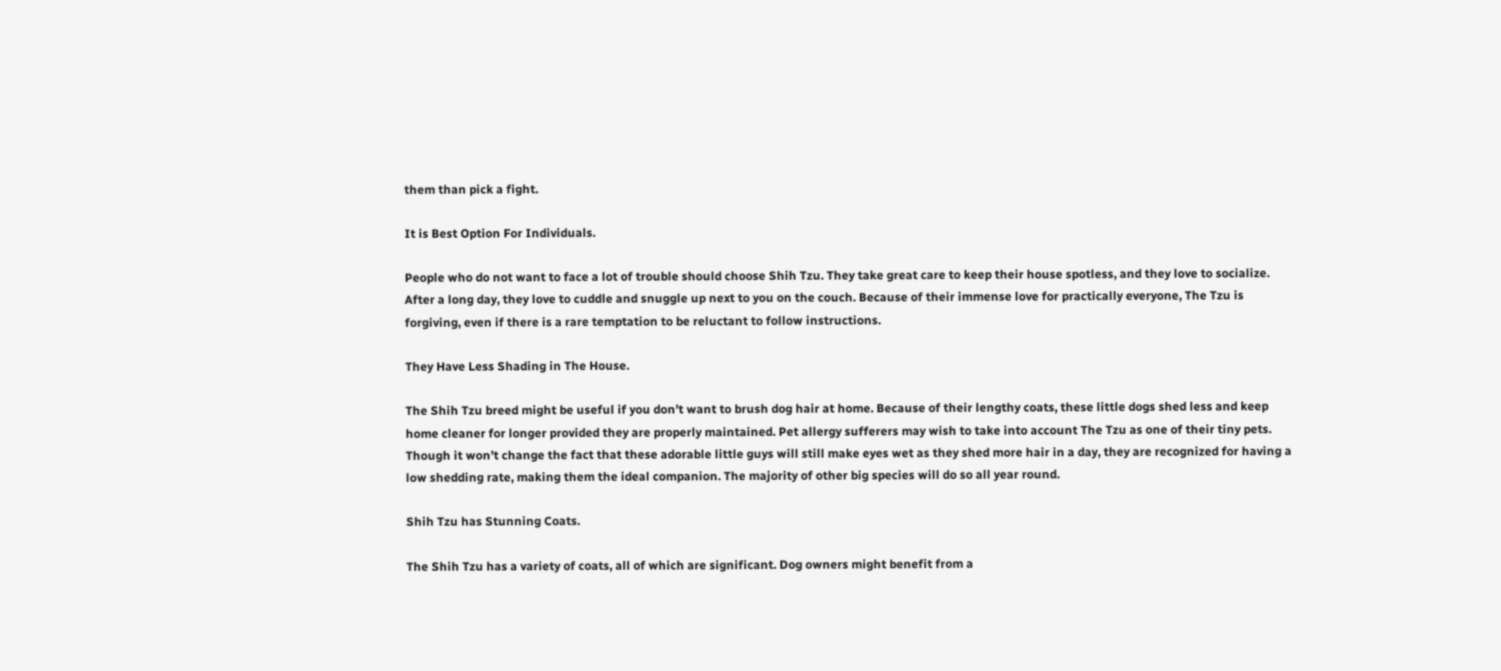them than pick a fight.

It is Best Option For Individuals.

People who do not want to face a lot of trouble should choose Shih Tzu. They take great care to keep their house spotless, and they love to socialize. After a long day, they love to cuddle and snuggle up next to you on the couch. Because of their immense love for practically everyone, The Tzu is forgiving, even if there is a rare temptation to be reluctant to follow instructions.

They Have Less Shading in The House.

The Shih Tzu breed might be useful if you don’t want to brush dog hair at home. Because of their lengthy coats, these little dogs shed less and keep home cleaner for longer provided they are properly maintained. Pet allergy sufferers may wish to take into account The Tzu as one of their tiny pets. Though it won’t change the fact that these adorable little guys will still make eyes wet as they shed more hair in a day, they are recognized for having a low shedding rate, making them the ideal companion. The majority of other big species will do so all year round.

Shih Tzu has Stunning Coats.

The Shih Tzu has a variety of coats, all of which are significant. Dog owners might benefit from a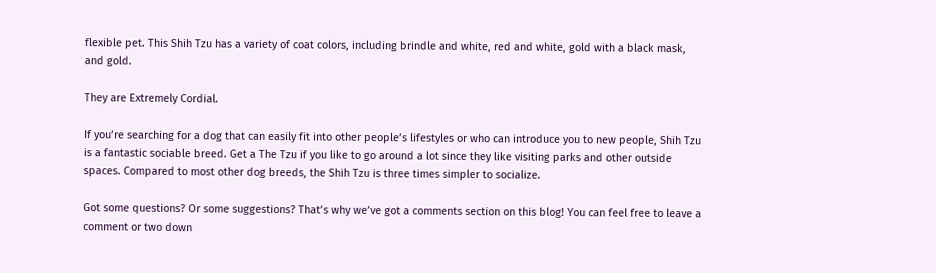flexible pet. This Shih Tzu has a variety of coat colors, including brindle and white, red and white, gold with a black mask, and gold.

They are Extremely Cordial.

If you’re searching for a dog that can easily fit into other people’s lifestyles or who can introduce you to new people, Shih Tzu is a fantastic sociable breed. Get a The Tzu if you like to go around a lot since they like visiting parks and other outside spaces. Compared to most other dog breeds, the Shih Tzu is three times simpler to socialize.

Got some questions? Or some suggestions? That’s why we’ve got a comments section on this blog! You can feel free to leave a comment or two down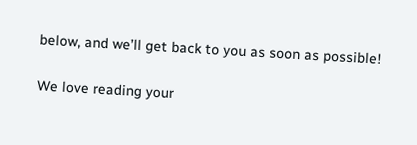below, and we’ll get back to you as soon as possible!

We love reading your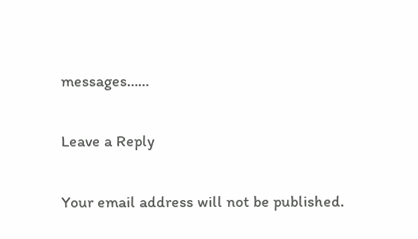messages……

Leave a Reply

Your email address will not be published.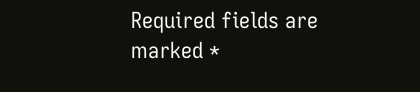Required fields are marked *